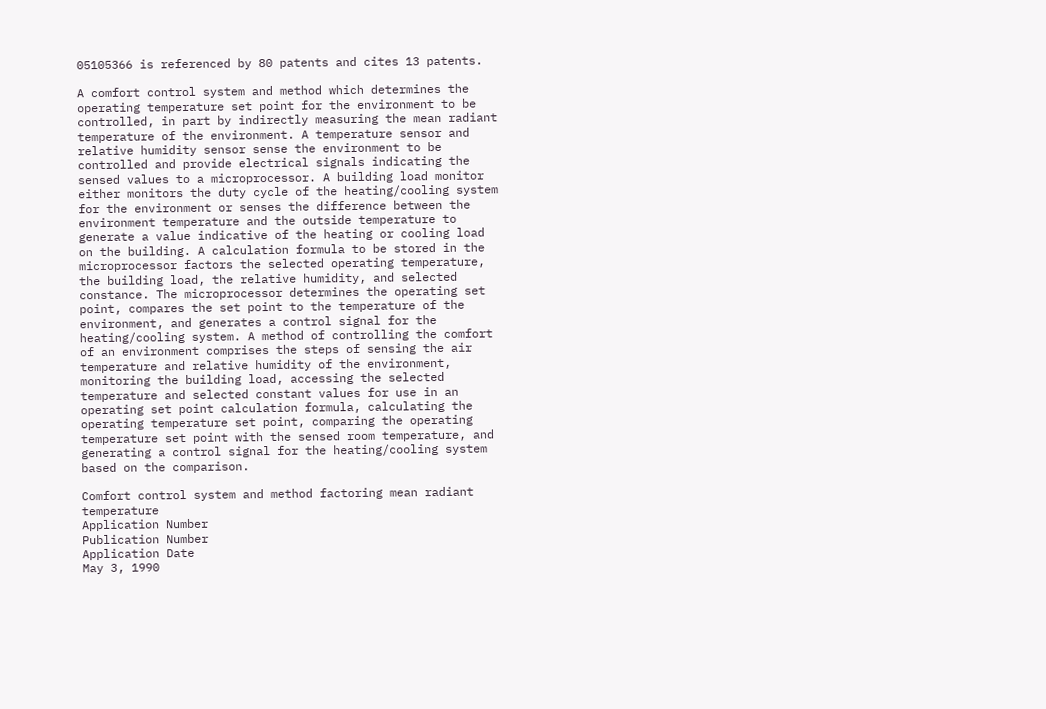05105366 is referenced by 80 patents and cites 13 patents.

A comfort control system and method which determines the operating temperature set point for the environment to be controlled, in part by indirectly measuring the mean radiant temperature of the environment. A temperature sensor and relative humidity sensor sense the environment to be controlled and provide electrical signals indicating the sensed values to a microprocessor. A building load monitor either monitors the duty cycle of the heating/cooling system for the environment or senses the difference between the environment temperature and the outside temperature to generate a value indicative of the heating or cooling load on the building. A calculation formula to be stored in the microprocessor factors the selected operating temperature, the building load, the relative humidity, and selected constance. The microprocessor determines the operating set point, compares the set point to the temperature of the environment, and generates a control signal for the heating/cooling system. A method of controlling the comfort of an environment comprises the steps of sensing the air temperature and relative humidity of the environment, monitoring the building load, accessing the selected temperature and selected constant values for use in an operating set point calculation formula, calculating the operating temperature set point, comparing the operating temperature set point with the sensed room temperature, and generating a control signal for the heating/cooling system based on the comparison.

Comfort control system and method factoring mean radiant temperature
Application Number
Publication Number
Application Date
May 3, 1990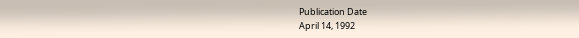Publication Date
April 14, 1992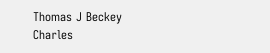Thomas J Beckey
Charles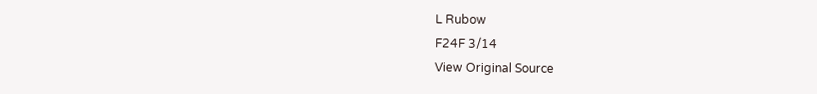L Rubow
F24F 3/14
View Original Source